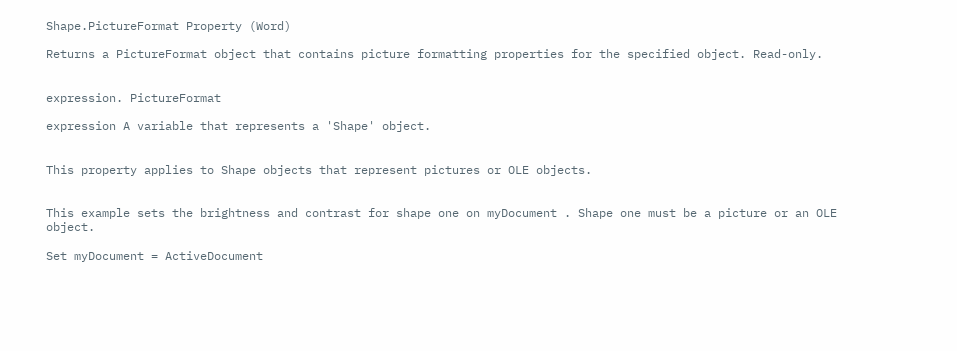Shape.PictureFormat Property (Word)

Returns a PictureFormat object that contains picture formatting properties for the specified object. Read-only.


expression. PictureFormat

expression A variable that represents a 'Shape' object.


This property applies to Shape objects that represent pictures or OLE objects.


This example sets the brightness and contrast for shape one on myDocument . Shape one must be a picture or an OLE object.

Set myDocument = ActiveDocument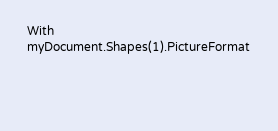With myDocument.Shapes(1).PictureFormat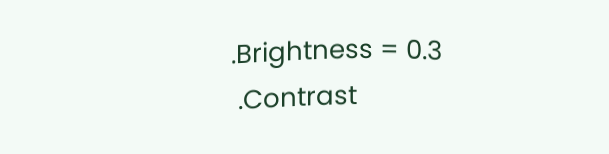.Brightness = 0.3
 .Contrast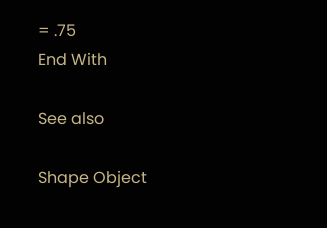= .75
End With

See also

Shape Object